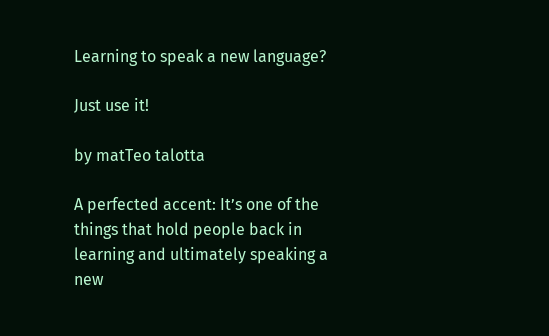Learning to speak a new language?

Just use it!

by matTeo talotta

A perfected accent: It’s one of the things that hold people back in learning and ultimately speaking a new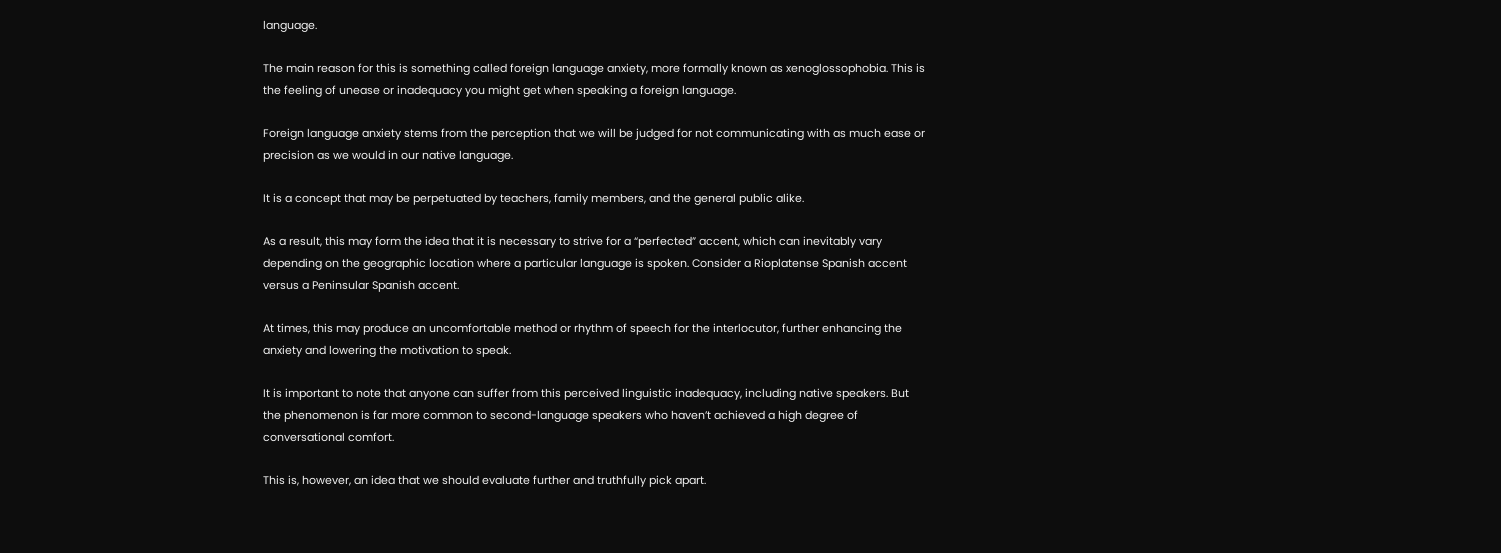language.

The main reason for this is something called foreign language anxiety, more formally known as xenoglossophobia. This is the feeling of unease or inadequacy you might get when speaking a foreign language.

Foreign language anxiety stems from the perception that we will be judged for not communicating with as much ease or precision as we would in our native language.

It is a concept that may be perpetuated by teachers, family members, and the general public alike.

As a result, this may form the idea that it is necessary to strive for a “perfected” accent, which can inevitably vary depending on the geographic location where a particular language is spoken. Consider a Rioplatense Spanish accent versus a Peninsular Spanish accent.

At times, this may produce an uncomfortable method or rhythm of speech for the interlocutor, further enhancing the anxiety and lowering the motivation to speak.

It is important to note that anyone can suffer from this perceived linguistic inadequacy, including native speakers. But the phenomenon is far more common to second-language speakers who haven’t achieved a high degree of conversational comfort.

This is, however, an idea that we should evaluate further and truthfully pick apart.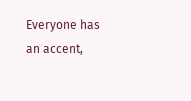Everyone has an accent,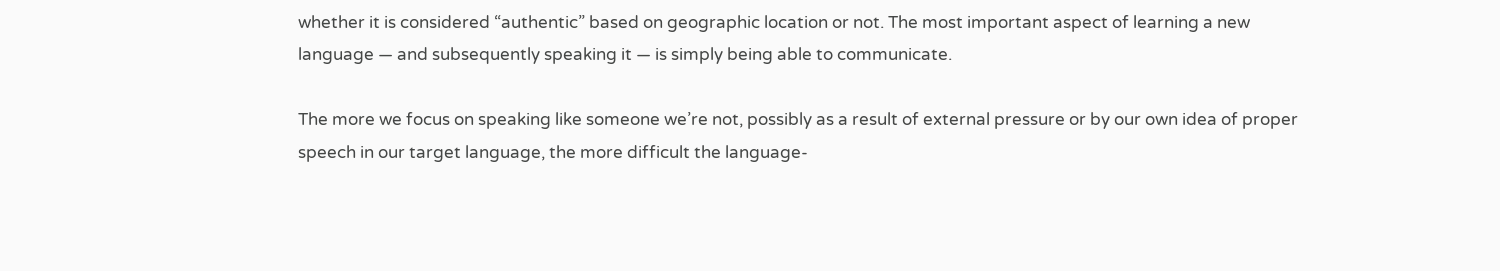whether it is considered “authentic” based on geographic location or not. The most important aspect of learning a new language — and subsequently speaking it — is simply being able to communicate.

The more we focus on speaking like someone we’re not, possibly as a result of external pressure or by our own idea of proper speech in our target language, the more difficult the language-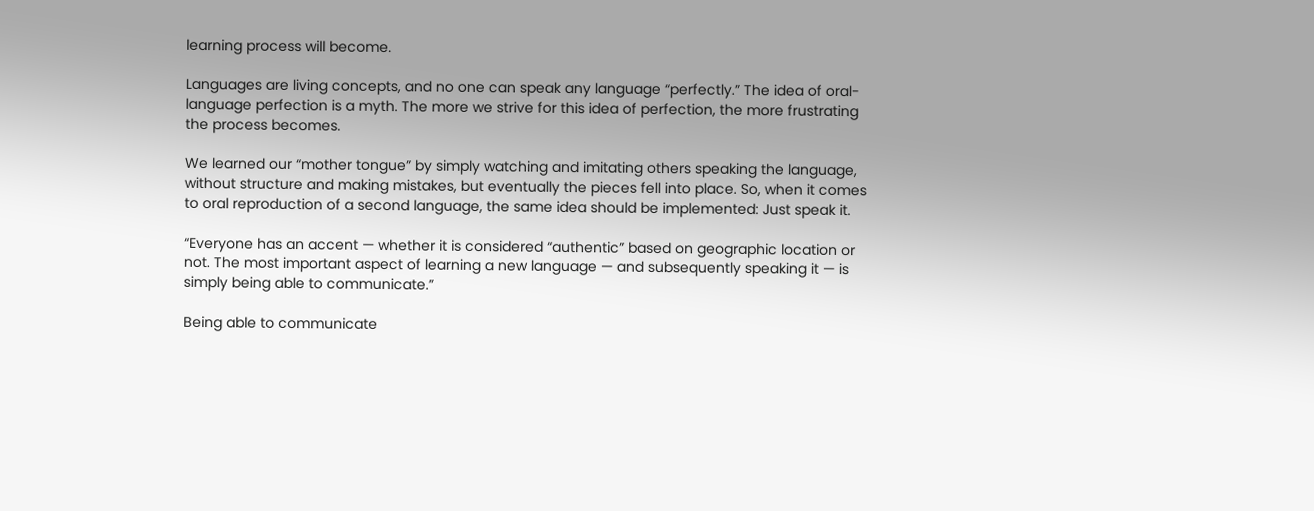learning process will become.

Languages are living concepts, and no one can speak any language “perfectly.” The idea of oral-language perfection is a myth. The more we strive for this idea of perfection, the more frustrating the process becomes.

We learned our “mother tongue” by simply watching and imitating others speaking the language, without structure and making mistakes, but eventually the pieces fell into place. So, when it comes to oral reproduction of a second language, the same idea should be implemented: Just speak it.

“Everyone has an accent — whether it is considered “authentic” based on geographic location or not. The most important aspect of learning a new language — and subsequently speaking it — is simply being able to communicate.”

Being able to communicate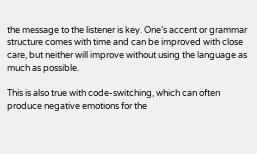the message to the listener is key. One’s accent or grammar structure comes with time and can be improved with close care, but neither will improve without using the language as much as possible.

This is also true with code-switching, which can often produce negative emotions for the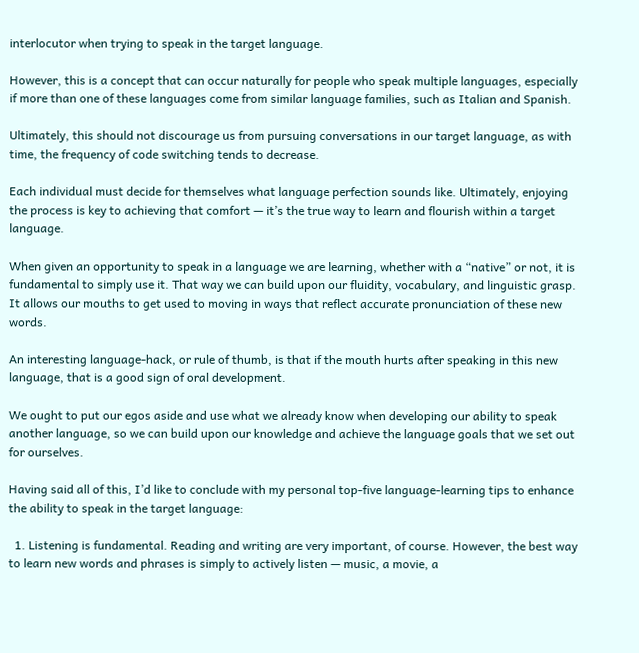interlocutor when trying to speak in the target language.

However, this is a concept that can occur naturally for people who speak multiple languages, especially if more than one of these languages come from similar language families, such as Italian and Spanish.

Ultimately, this should not discourage us from pursuing conversations in our target language, as with time, the frequency of code switching tends to decrease.

Each individual must decide for themselves what language perfection sounds like. Ultimately, enjoying the process is key to achieving that comfort — it’s the true way to learn and flourish within a target language.

When given an opportunity to speak in a language we are learning, whether with a “native” or not, it is fundamental to simply use it. That way we can build upon our fluidity, vocabulary, and linguistic grasp. It allows our mouths to get used to moving in ways that reflect accurate pronunciation of these new words.

An interesting language-hack, or rule of thumb, is that if the mouth hurts after speaking in this new language, that is a good sign of oral development.

We ought to put our egos aside and use what we already know when developing our ability to speak another language, so we can build upon our knowledge and achieve the language goals that we set out for ourselves.

Having said all of this, I’d like to conclude with my personal top-five language-learning tips to enhance the ability to speak in the target language:

  1. Listening is fundamental. Reading and writing are very important, of course. However, the best way to learn new words and phrases is simply to actively listen — music, a movie, a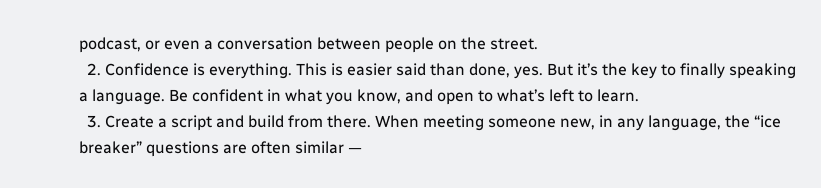podcast, or even a conversation between people on the street.
  2. Confidence is everything. This is easier said than done, yes. But it’s the key to finally speaking a language. Be confident in what you know, and open to what’s left to learn.
  3. Create a script and build from there. When meeting someone new, in any language, the “ice breaker” questions are often similar —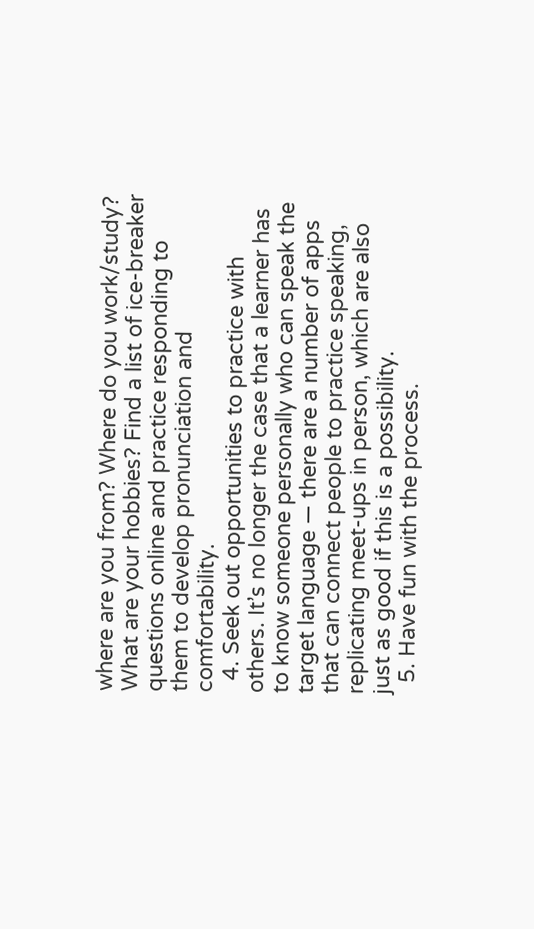where are you from? Where do you work/study? What are your hobbies? Find a list of ice-breaker questions online and practice responding to them to develop pronunciation and comfortability.
  4. Seek out opportunities to practice with others. It’s no longer the case that a learner has to know someone personally who can speak the target language — there are a number of apps that can connect people to practice speaking, replicating meet-ups in person, which are also just as good if this is a possibility.
  5. Have fun with the process.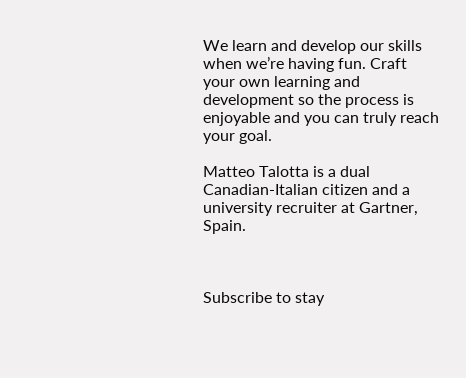We learn and develop our skills when we’re having fun. Craft your own learning and development so the process is enjoyable and you can truly reach your goal.

Matteo Talotta is a dual Canadian-Italian citizen and a university recruiter at Gartner, Spain.



Subscribe to stay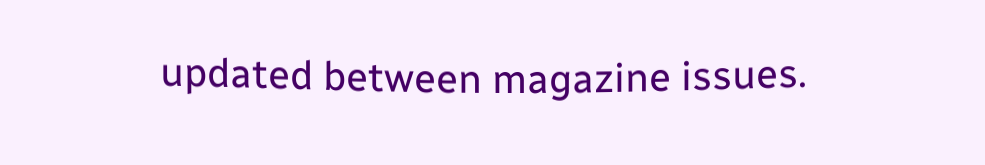updated between magazine issues.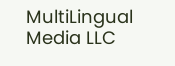MultiLingual Media LLC